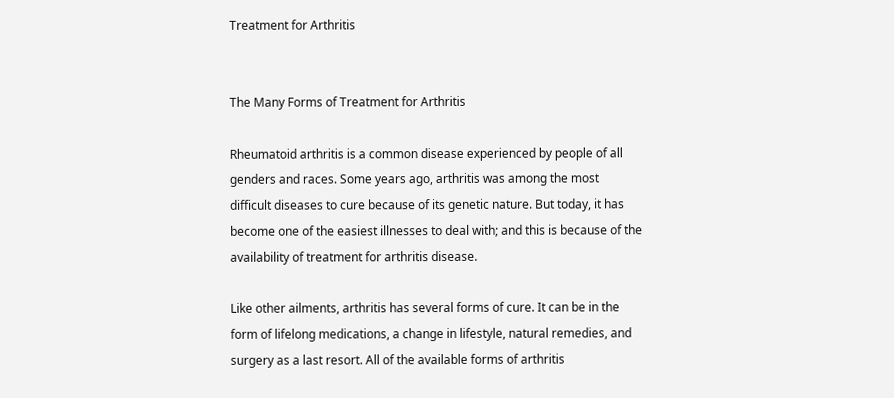Treatment for Arthritis


The Many Forms of Treatment for Arthritis

Rheumatoid arthritis is a common disease experienced by people of all genders and races. Some years ago, arthritis was among the most difficult diseases to cure because of its genetic nature. But today, it has become one of the easiest illnesses to deal with; and this is because of the availability of treatment for arthritis disease.

Like other ailments, arthritis has several forms of cure. It can be in the form of lifelong medications, a change in lifestyle, natural remedies, and surgery as a last resort. All of the available forms of arthritis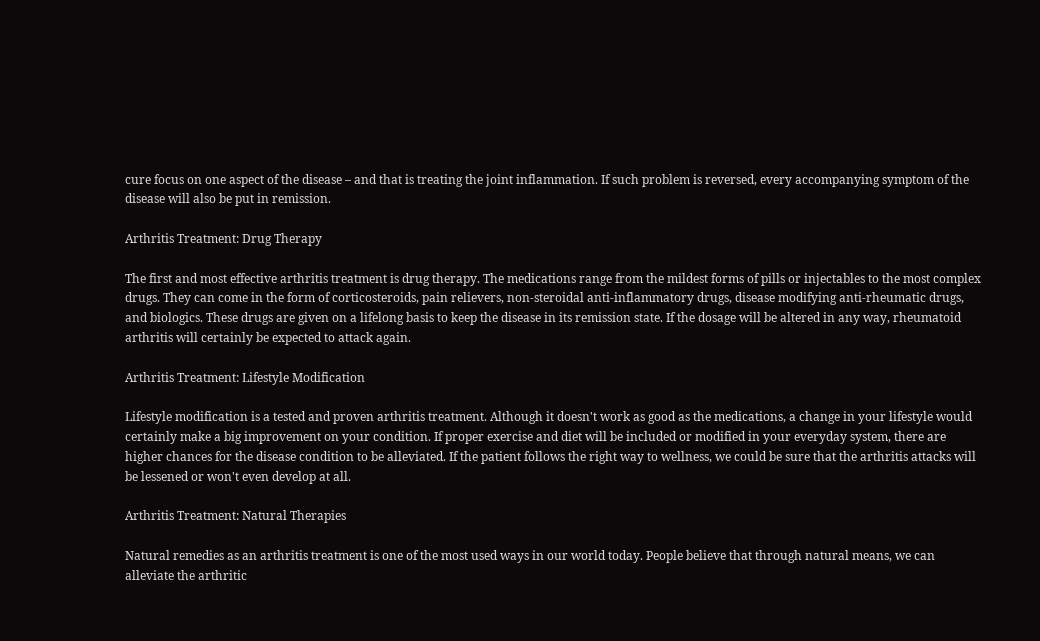cure focus on one aspect of the disease – and that is treating the joint inflammation. If such problem is reversed, every accompanying symptom of the disease will also be put in remission.

Arthritis Treatment: Drug Therapy

The first and most effective arthritis treatment is drug therapy. The medications range from the mildest forms of pills or injectables to the most complex drugs. They can come in the form of corticosteroids, pain relievers, non-steroidal anti-inflammatory drugs, disease modifying anti-rheumatic drugs, and biologics. These drugs are given on a lifelong basis to keep the disease in its remission state. If the dosage will be altered in any way, rheumatoid arthritis will certainly be expected to attack again.

Arthritis Treatment: Lifestyle Modification

Lifestyle modification is a tested and proven arthritis treatment. Although it doesn't work as good as the medications, a change in your lifestyle would certainly make a big improvement on your condition. If proper exercise and diet will be included or modified in your everyday system, there are higher chances for the disease condition to be alleviated. If the patient follows the right way to wellness, we could be sure that the arthritis attacks will be lessened or won't even develop at all.

Arthritis Treatment: Natural Therapies

Natural remedies as an arthritis treatment is one of the most used ways in our world today. People believe that through natural means, we can alleviate the arthritic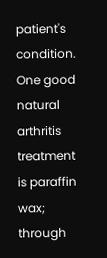patient's condition. One good natural arthritis treatment is paraffin wax; through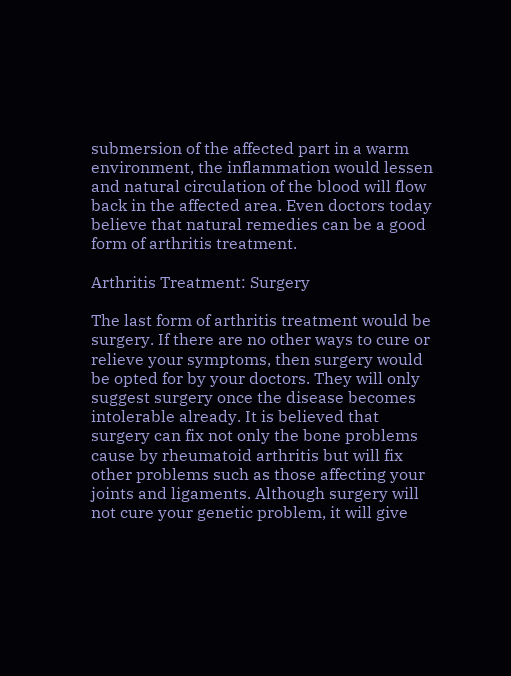submersion of the affected part in a warm environment, the inflammation would lessen and natural circulation of the blood will flow back in the affected area. Even doctors today believe that natural remedies can be a good form of arthritis treatment.

Arthritis Treatment: Surgery

The last form of arthritis treatment would be surgery. If there are no other ways to cure or relieve your symptoms, then surgery would be opted for by your doctors. They will only suggest surgery once the disease becomes intolerable already. It is believed that surgery can fix not only the bone problems cause by rheumatoid arthritis but will fix other problems such as those affecting your joints and ligaments. Although surgery will not cure your genetic problem, it will give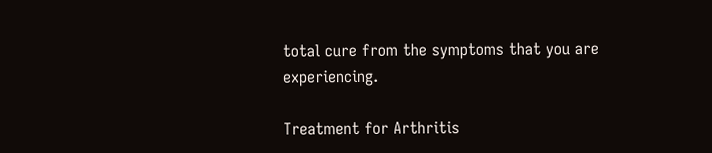total cure from the symptoms that you are experiencing.

Treatment for Arthritis